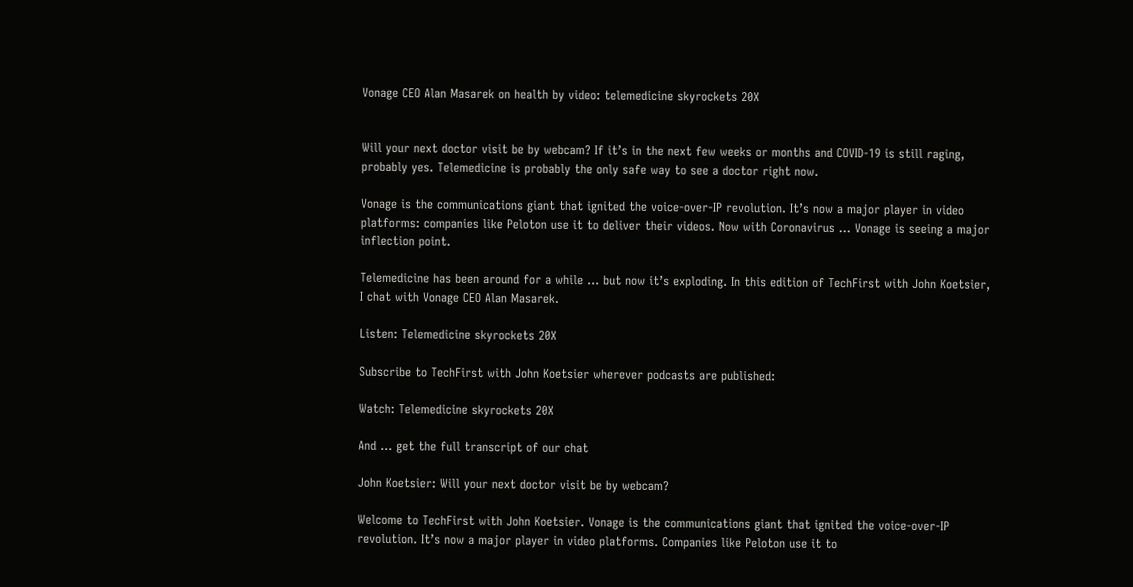Vonage CEO Alan Masarek on health by video: telemedicine skyrockets 20X


Will your next doctor visit be by webcam? If it’s in the next few weeks or months and COVID-19 is still raging, probably yes. Telemedicine is probably the only safe way to see a doctor right now.

Vonage is the communications giant that ignited the voice-over-IP revolution. It’s now a major player in video platforms: companies like Peloton use it to deliver their videos. Now with Coronavirus … Vonage is seeing a major inflection point.

Telemedicine has been around for a while … but now it’s exploding. In this edition of TechFirst with John Koetsier, I chat with Vonage CEO Alan Masarek.

Listen: Telemedicine skyrockets 20X

Subscribe to TechFirst with John Koetsier wherever podcasts are published:

Watch: Telemedicine skyrockets 20X

And … get the full transcript of our chat

John Koetsier: Will your next doctor visit be by webcam?

Welcome to TechFirst with John Koetsier. Vonage is the communications giant that ignited the voice-over-IP revolution. It’s now a major player in video platforms. Companies like Peloton use it to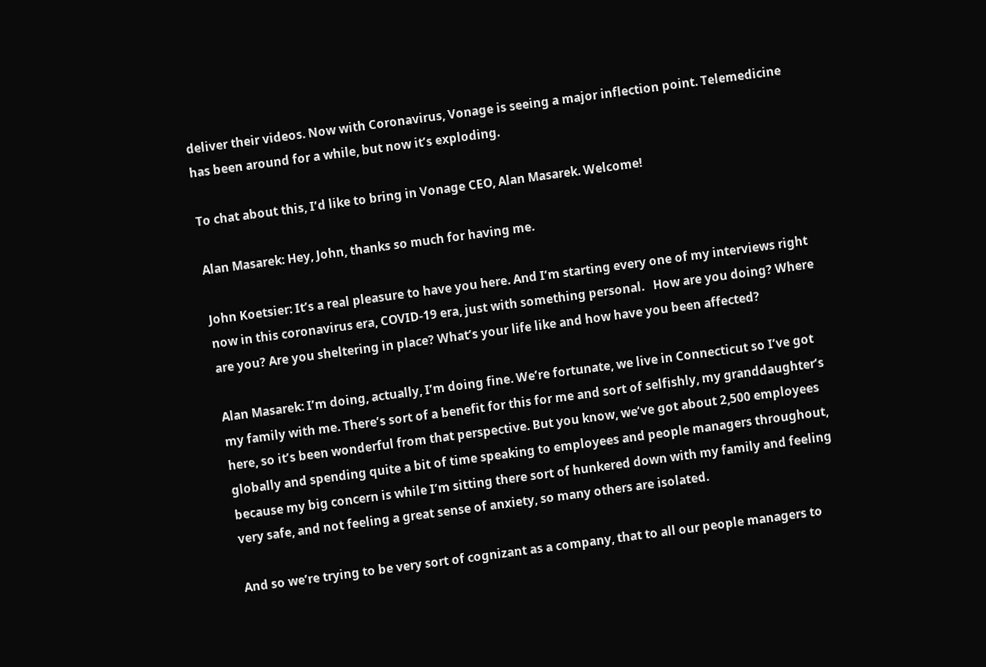deliver their videos. Now with Coronavirus, Vonage is seeing a major inflection point. Telemedicine has been around for a while, but now it’s exploding.

To chat about this, I’d like to bring in Vonage CEO, Alan Masarek. Welcome!

Alan Masarek: Hey, John, thanks so much for having me.

John Koetsier: It’s a real pleasure to have you here. And I’m starting every one of my interviews right now in this coronavirus era, COVID-19 era, just with something personal.   How are you doing? Where are you? Are you sheltering in place? What’s your life like and how have you been affected?

Alan Masarek: I’m doing, actually, I’m doing fine. We’re fortunate, we live in Connecticut so I’ve got my family with me. There’s sort of a benefit for this for me and sort of selfishly, my granddaughter’s here, so it’s been wonderful from that perspective. But you know, we’ve got about 2,500 employees globally and spending quite a bit of time speaking to employees and people managers throughout, because my big concern is while I’m sitting there sort of hunkered down with my family and feeling very safe, and not feeling a great sense of anxiety, so many others are isolated.

And so we’re trying to be very sort of cognizant as a company, that to all our people managers to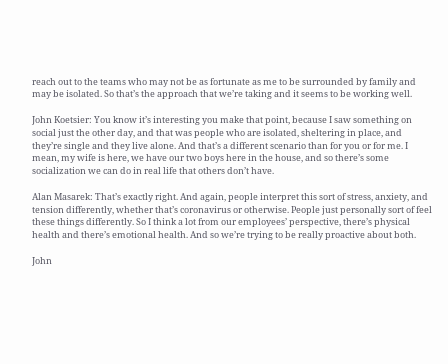reach out to the teams who may not be as fortunate as me to be surrounded by family and may be isolated. So that’s the approach that we’re taking and it seems to be working well.

John Koetsier: You know it’s interesting you make that point, because I saw something on social just the other day, and that was people who are isolated, sheltering in place, and they’re single and they live alone. And that’s a different scenario than for you or for me. I mean, my wife is here, we have our two boys here in the house, and so there’s some socialization we can do in real life that others don’t have.

Alan Masarek: That’s exactly right. And again, people interpret this sort of stress, anxiety, and tension differently, whether that’s coronavirus or otherwise. People just personally sort of feel these things differently. So I think a lot from our employees’ perspective, there’s physical health and there’s emotional health. And so we’re trying to be really proactive about both.

John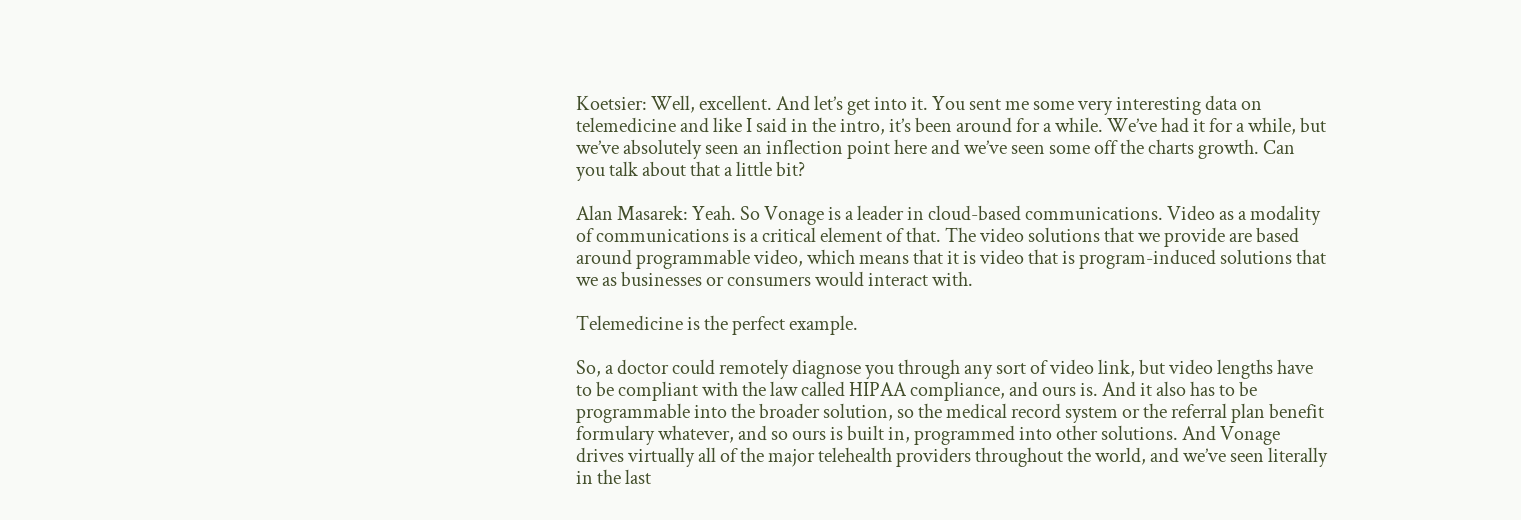Koetsier: Well, excellent. And let’s get into it. You sent me some very interesting data on telemedicine and like I said in the intro, it’s been around for a while. We’ve had it for a while, but we’ve absolutely seen an inflection point here and we’ve seen some off the charts growth. Can you talk about that a little bit?

Alan Masarek: Yeah. So Vonage is a leader in cloud-based communications. Video as a modality of communications is a critical element of that. The video solutions that we provide are based around programmable video, which means that it is video that is program-induced solutions that we as businesses or consumers would interact with.

Telemedicine is the perfect example.

So, a doctor could remotely diagnose you through any sort of video link, but video lengths have to be compliant with the law called HIPAA compliance, and ours is. And it also has to be programmable into the broader solution, so the medical record system or the referral plan benefit formulary whatever, and so ours is built in, programmed into other solutions. And Vonage drives virtually all of the major telehealth providers throughout the world, and we’ve seen literally in the last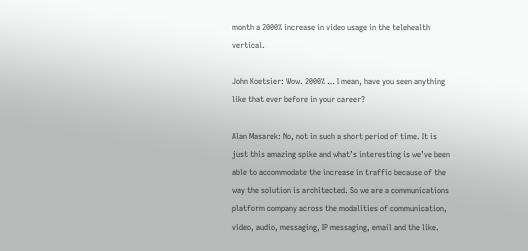month a 2000% increase in video usage in the telehealth vertical.

John Koetsier: Wow. 2000% … I mean, have you seen anything like that ever before in your career?

Alan Masarek: No, not in such a short period of time. It is just this amazing spike and what’s interesting is we’ve been able to accommodate the increase in traffic because of the way the solution is architected. So we are a communications platform company across the modalities of communication, video, audio, messaging, IP messaging, email and the like.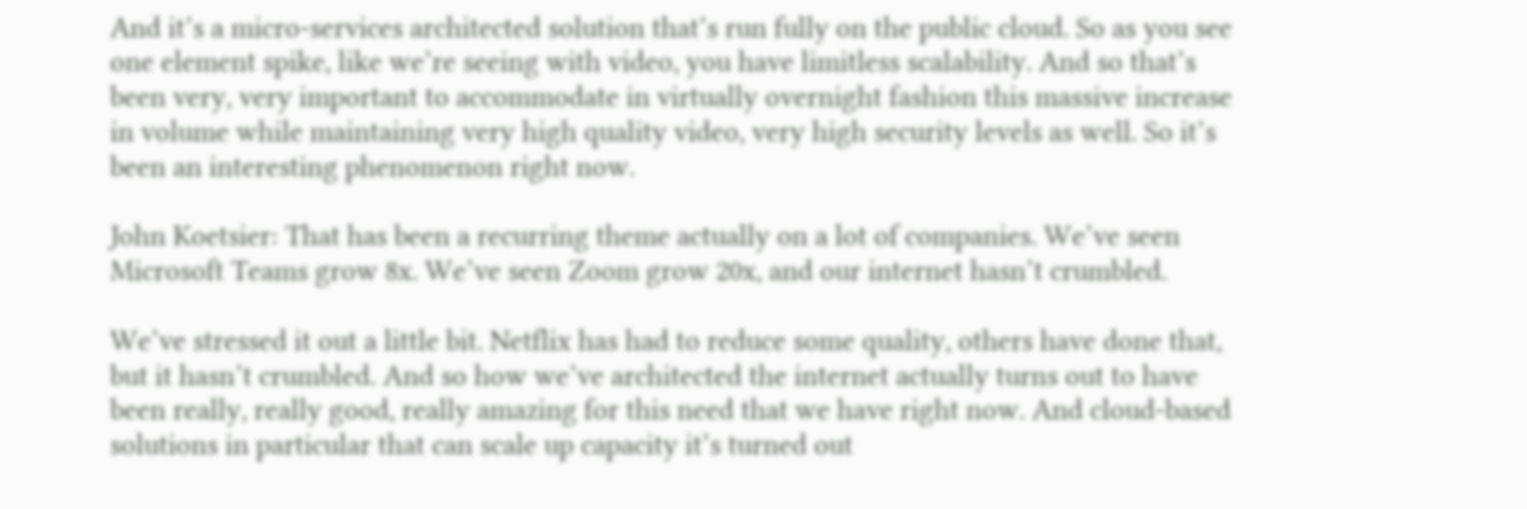And it’s a micro-services architected solution that’s run fully on the public cloud. So as you see one element spike, like we’re seeing with video, you have limitless scalability. And so that’s been very, very important to accommodate in virtually overnight fashion this massive increase in volume while maintaining very high quality video, very high security levels as well. So it’s been an interesting phenomenon right now.

John Koetsier: That has been a recurring theme actually on a lot of companies. We’ve seen Microsoft Teams grow 8x. We’ve seen Zoom grow 20x, and our internet hasn’t crumbled.

We’ve stressed it out a little bit. Netflix has had to reduce some quality, others have done that, but it hasn’t crumbled. And so how we’ve architected the internet actually turns out to have been really, really good, really amazing for this need that we have right now. And cloud-based solutions in particular that can scale up capacity it’s turned out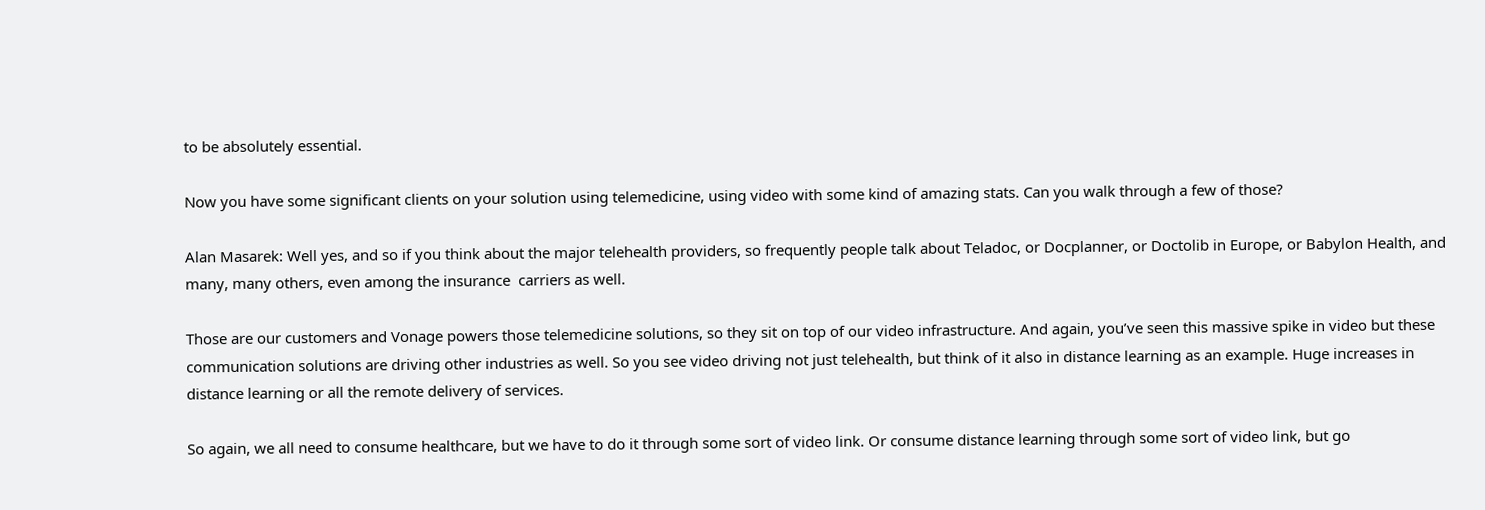to be absolutely essential.

Now you have some significant clients on your solution using telemedicine, using video with some kind of amazing stats. Can you walk through a few of those?

Alan Masarek: Well yes, and so if you think about the major telehealth providers, so frequently people talk about Teladoc, or Docplanner, or Doctolib in Europe, or Babylon Health, and many, many others, even among the insurance  carriers as well.

Those are our customers and Vonage powers those telemedicine solutions, so they sit on top of our video infrastructure. And again, you’ve seen this massive spike in video but these communication solutions are driving other industries as well. So you see video driving not just telehealth, but think of it also in distance learning as an example. Huge increases in distance learning or all the remote delivery of services.

So again, we all need to consume healthcare, but we have to do it through some sort of video link. Or consume distance learning through some sort of video link, but go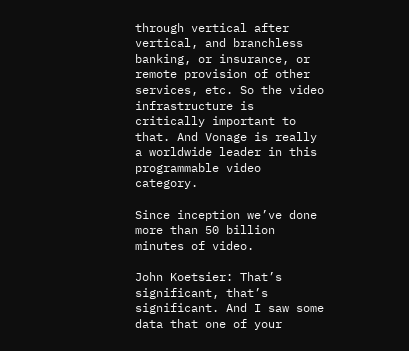through vertical after vertical, and branchless banking, or insurance, or remote provision of other services, etc. So the video infrastructure is critically important to that. And Vonage is really a worldwide leader in this programmable video category.

Since inception we’ve done more than 50 billion minutes of video.

John Koetsier: That’s significant, that’s significant. And I saw some data that one of your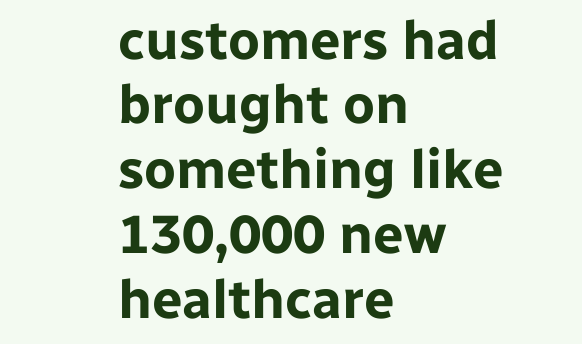customers had brought on something like 130,000 new healthcare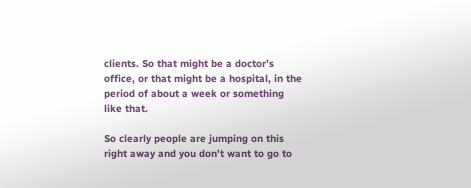clients. So that might be a doctor’s office, or that might be a hospital, in the period of about a week or something like that.

So clearly people are jumping on this right away and you don’t want to go to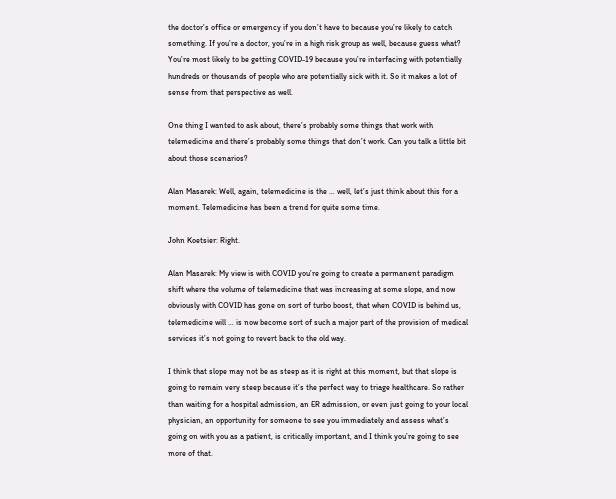the doctor’s office or emergency if you don’t have to because you’re likely to catch something. If you’re a doctor, you’re in a high risk group as well, because guess what? You’re most likely to be getting COVID-19 because you’re interfacing with potentially hundreds or thousands of people who are potentially sick with it. So it makes a lot of sense from that perspective as well.

One thing I wanted to ask about, there’s probably some things that work with telemedicine and there’s probably some things that don’t work. Can you talk a little bit about those scenarios?

Alan Masarek: Well, again, telemedicine is the … well, let’s just think about this for a moment. Telemedicine has been a trend for quite some time.

John Koetsier: Right.

Alan Masarek: My view is with COVID you’re going to create a permanent paradigm shift where the volume of telemedicine that was increasing at some slope, and now obviously with COVID has gone on sort of turbo boost, that when COVID is behind us, telemedicine will … is now become sort of such a major part of the provision of medical services it’s not going to revert back to the old way.

I think that slope may not be as steep as it is right at this moment, but that slope is going to remain very steep because it’s the perfect way to triage healthcare. So rather than waiting for a hospital admission, an ER admission, or even just going to your local physician, an opportunity for someone to see you immediately and assess what’s going on with you as a patient, is critically important, and I think you’re going to see more of that.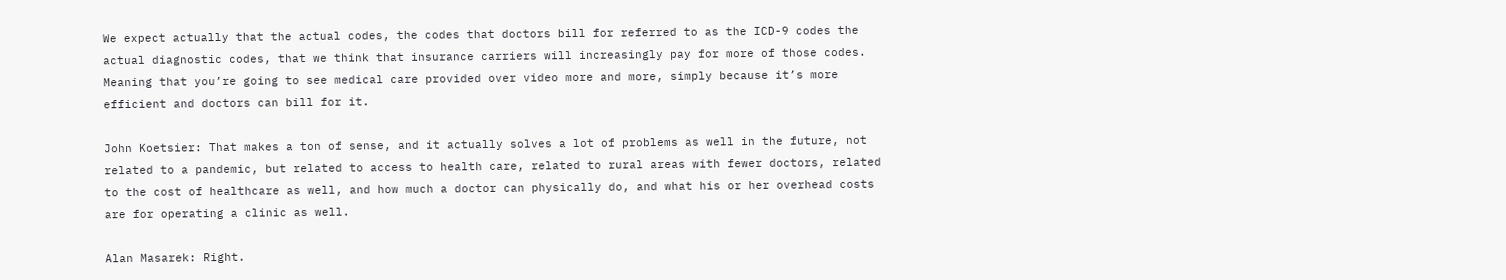We expect actually that the actual codes, the codes that doctors bill for referred to as the ICD-9 codes the actual diagnostic codes, that we think that insurance carriers will increasingly pay for more of those codes. Meaning that you’re going to see medical care provided over video more and more, simply because it’s more efficient and doctors can bill for it.

John Koetsier: That makes a ton of sense, and it actually solves a lot of problems as well in the future, not related to a pandemic, but related to access to health care, related to rural areas with fewer doctors, related to the cost of healthcare as well, and how much a doctor can physically do, and what his or her overhead costs are for operating a clinic as well.

Alan Masarek: Right.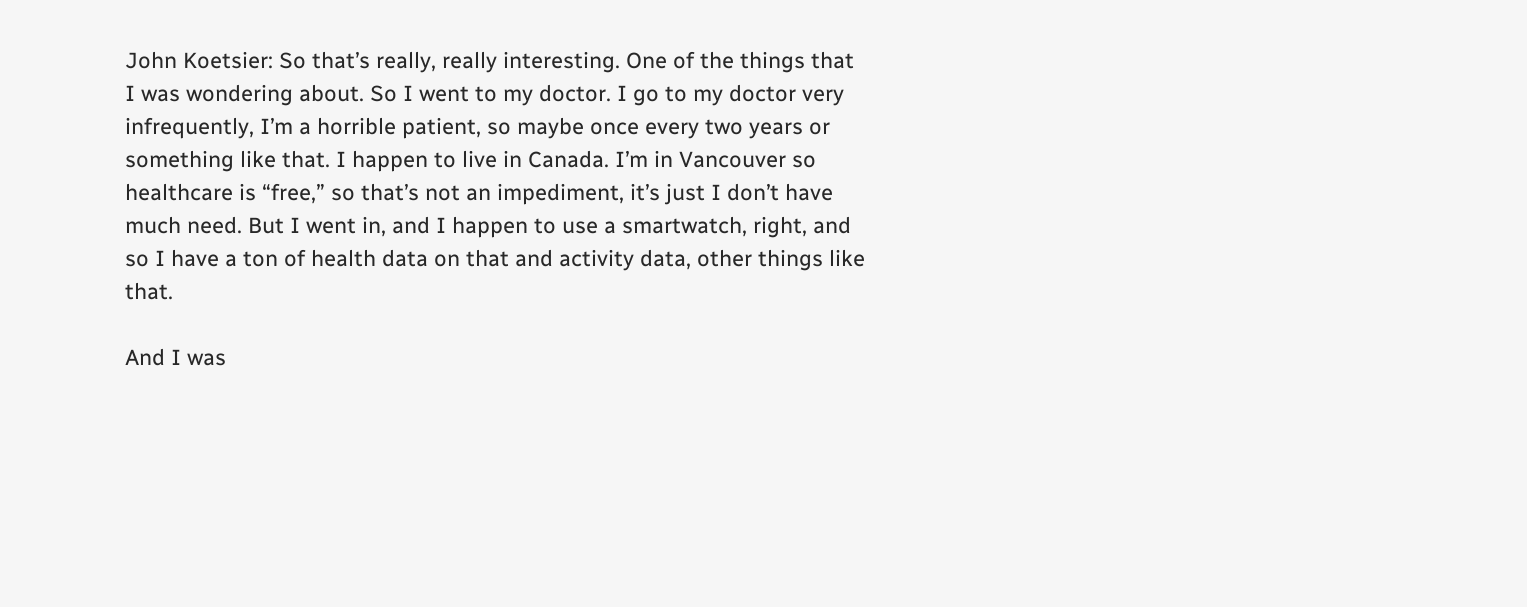John Koetsier: So that’s really, really interesting. One of the things that I was wondering about. So I went to my doctor. I go to my doctor very infrequently, I’m a horrible patient, so maybe once every two years or something like that. I happen to live in Canada. I’m in Vancouver so healthcare is “free,” so that’s not an impediment, it’s just I don’t have much need. But I went in, and I happen to use a smartwatch, right, and so I have a ton of health data on that and activity data, other things like that.

And I was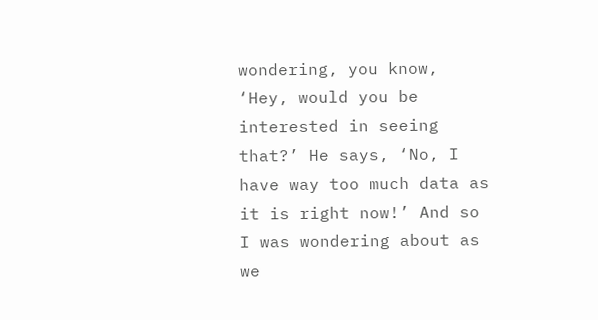wondering, you know, ‘Hey, would you be interested in seeing that?’ He says, ‘No, I have way too much data as it is right now!’ And so I was wondering about as we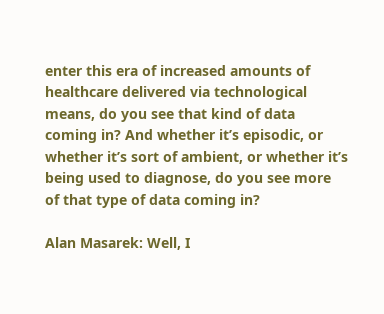enter this era of increased amounts of healthcare delivered via technological means, do you see that kind of data coming in? And whether it’s episodic, or whether it’s sort of ambient, or whether it’s being used to diagnose, do you see more of that type of data coming in?

Alan Masarek: Well, I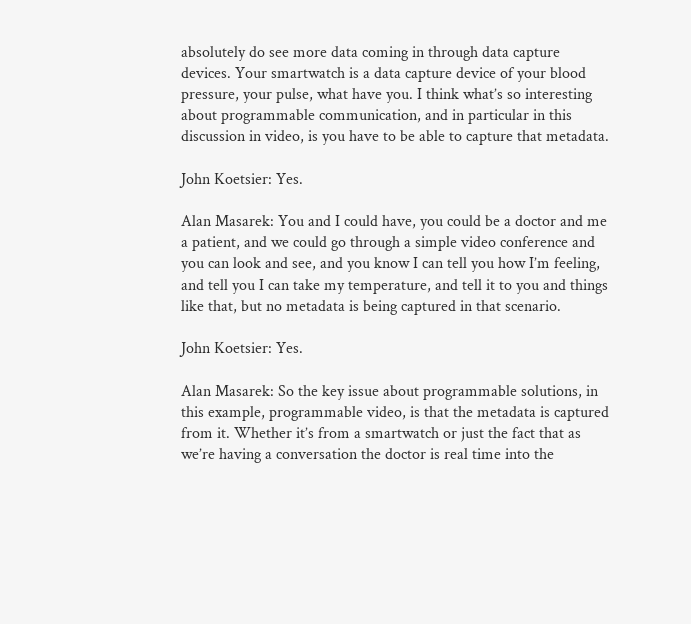absolutely do see more data coming in through data capture devices. Your smartwatch is a data capture device of your blood pressure, your pulse, what have you. I think what’s so interesting about programmable communication, and in particular in this discussion in video, is you have to be able to capture that metadata.

John Koetsier: Yes.

Alan Masarek: You and I could have, you could be a doctor and me a patient, and we could go through a simple video conference and you can look and see, and you know I can tell you how I’m feeling, and tell you I can take my temperature, and tell it to you and things like that, but no metadata is being captured in that scenario.

John Koetsier: Yes.

Alan Masarek: So the key issue about programmable solutions, in this example, programmable video, is that the metadata is captured from it. Whether it’s from a smartwatch or just the fact that as we’re having a conversation the doctor is real time into the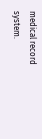medical record system.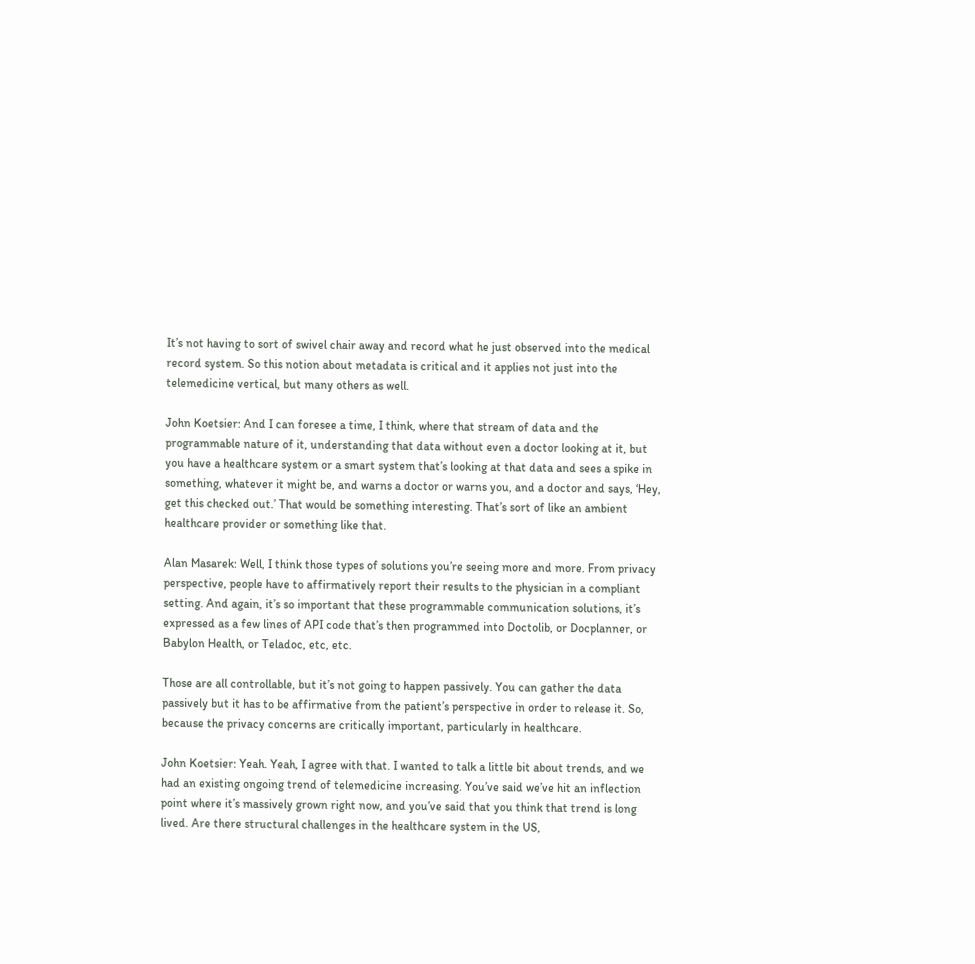It’s not having to sort of swivel chair away and record what he just observed into the medical record system. So this notion about metadata is critical and it applies not just into the telemedicine vertical, but many others as well.

John Koetsier: And I can foresee a time, I think, where that stream of data and the programmable nature of it, understanding that data without even a doctor looking at it, but you have a healthcare system or a smart system that’s looking at that data and sees a spike in something, whatever it might be, and warns a doctor or warns you, and a doctor and says, ‘Hey, get this checked out.’ That would be something interesting. That’s sort of like an ambient healthcare provider or something like that.

Alan Masarek: Well, I think those types of solutions you’re seeing more and more. From privacy perspective, people have to affirmatively report their results to the physician in a compliant setting. And again, it’s so important that these programmable communication solutions, it’s expressed as a few lines of API code that’s then programmed into Doctolib, or Docplanner, or Babylon Health, or Teladoc, etc, etc.

Those are all controllable, but it’s not going to happen passively. You can gather the data passively but it has to be affirmative from the patient’s perspective in order to release it. So, because the privacy concerns are critically important, particularly in healthcare.

John Koetsier: Yeah. Yeah, I agree with that. I wanted to talk a little bit about trends, and we had an existing ongoing trend of telemedicine increasing. You’ve said we’ve hit an inflection point where it’s massively grown right now, and you’ve said that you think that trend is long lived. Are there structural challenges in the healthcare system in the US,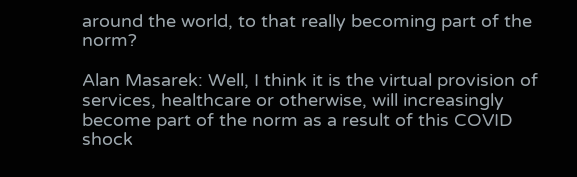around the world, to that really becoming part of the norm?

Alan Masarek: Well, I think it is the virtual provision of services, healthcare or otherwise, will increasingly become part of the norm as a result of this COVID shock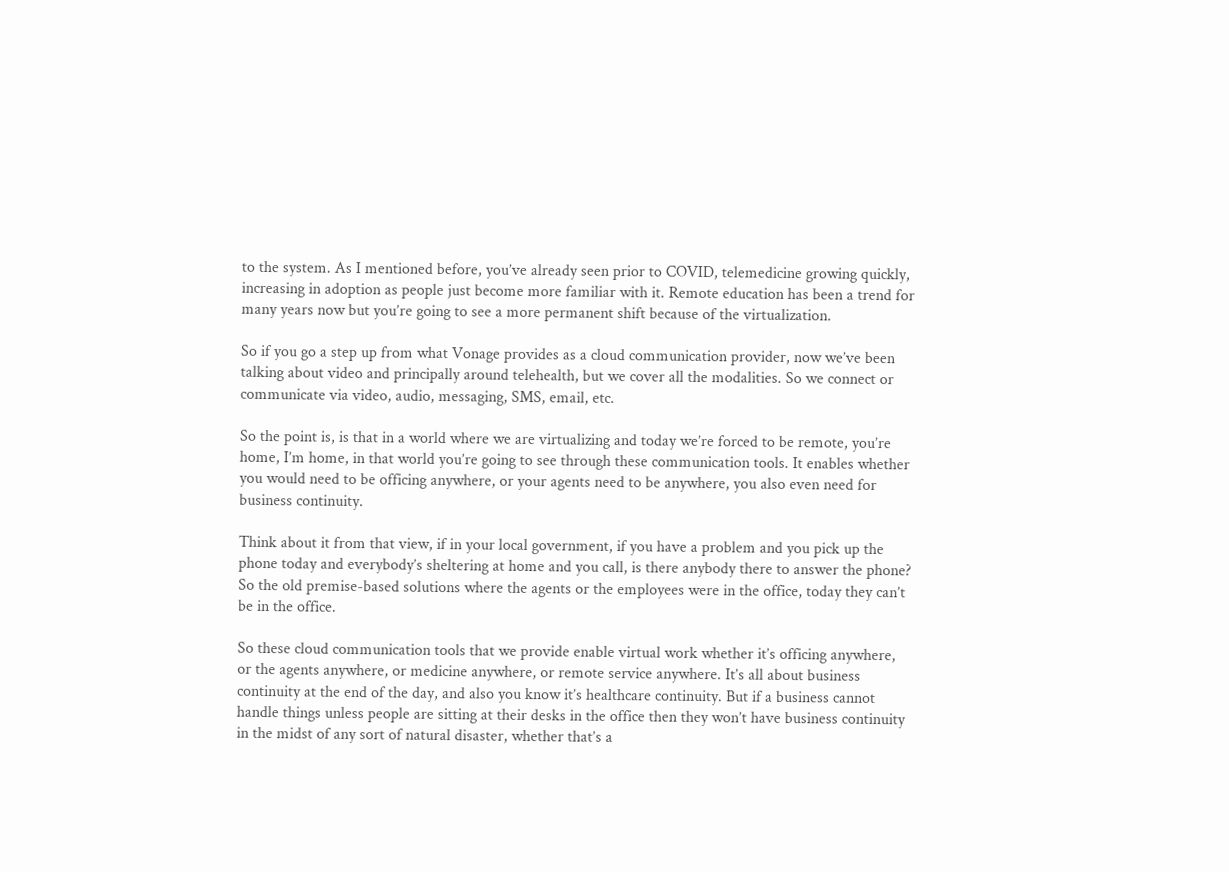to the system. As I mentioned before, you’ve already seen prior to COVID, telemedicine growing quickly, increasing in adoption as people just become more familiar with it. Remote education has been a trend for many years now but you’re going to see a more permanent shift because of the virtualization.

So if you go a step up from what Vonage provides as a cloud communication provider, now we’ve been talking about video and principally around telehealth, but we cover all the modalities. So we connect or communicate via video, audio, messaging, SMS, email, etc.

So the point is, is that in a world where we are virtualizing and today we’re forced to be remote, you’re home, I’m home, in that world you’re going to see through these communication tools. It enables whether you would need to be officing anywhere, or your agents need to be anywhere, you also even need for business continuity.

Think about it from that view, if in your local government, if you have a problem and you pick up the phone today and everybody’s sheltering at home and you call, is there anybody there to answer the phone? So the old premise-based solutions where the agents or the employees were in the office, today they can’t be in the office.

So these cloud communication tools that we provide enable virtual work whether it’s officing anywhere, or the agents anywhere, or medicine anywhere, or remote service anywhere. It’s all about business continuity at the end of the day, and also you know it’s healthcare continuity. But if a business cannot handle things unless people are sitting at their desks in the office then they won’t have business continuity in the midst of any sort of natural disaster, whether that’s a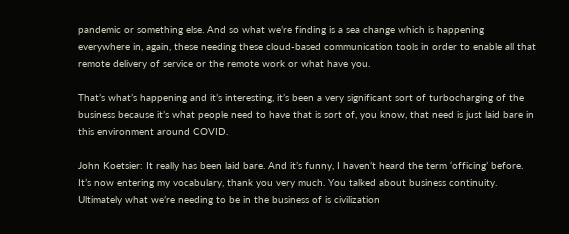pandemic or something else. And so what we’re finding is a sea change which is happening everywhere in, again, these needing these cloud-based communication tools in order to enable all that remote delivery of service or the remote work or what have you.

That’s what’s happening and it’s interesting, it’s been a very significant sort of turbocharging of the business because it’s what people need to have that is sort of, you know, that need is just laid bare in this environment around COVID.

John Koetsier: It really has been laid bare. And it’s funny, I haven’t heard the term ‘officing’ before. It’s now entering my vocabulary, thank you very much. You talked about business continuity. Ultimately what we’re needing to be in the business of is civilization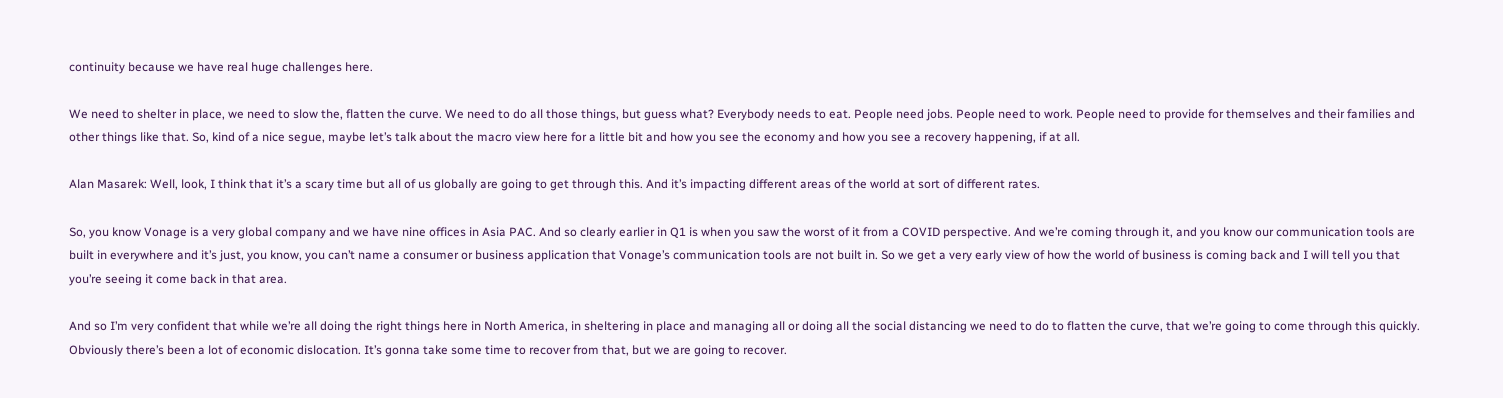continuity because we have real huge challenges here.

We need to shelter in place, we need to slow the, flatten the curve. We need to do all those things, but guess what? Everybody needs to eat. People need jobs. People need to work. People need to provide for themselves and their families and other things like that. So, kind of a nice segue, maybe let’s talk about the macro view here for a little bit and how you see the economy and how you see a recovery happening, if at all.

Alan Masarek: Well, look, I think that it’s a scary time but all of us globally are going to get through this. And it’s impacting different areas of the world at sort of different rates.

So, you know Vonage is a very global company and we have nine offices in Asia PAC. And so clearly earlier in Q1 is when you saw the worst of it from a COVID perspective. And we’re coming through it, and you know our communication tools are built in everywhere and it’s just, you know, you can’t name a consumer or business application that Vonage’s communication tools are not built in. So we get a very early view of how the world of business is coming back and I will tell you that you’re seeing it come back in that area.

And so I’m very confident that while we’re all doing the right things here in North America, in sheltering in place and managing all or doing all the social distancing we need to do to flatten the curve, that we’re going to come through this quickly. Obviously there’s been a lot of economic dislocation. It’s gonna take some time to recover from that, but we are going to recover.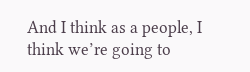And I think as a people, I think we’re going to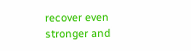recover even stronger and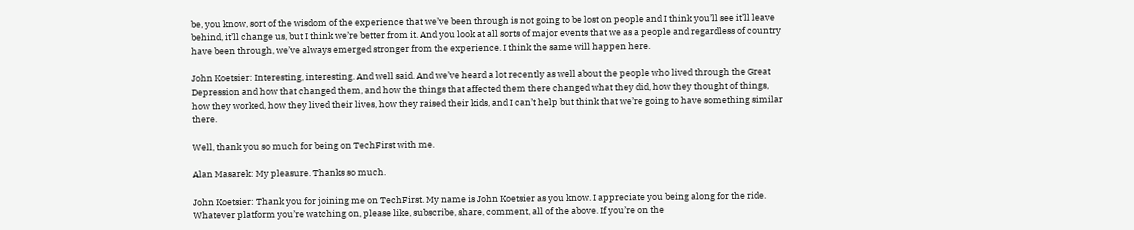be, you know, sort of the wisdom of the experience that we’ve been through is not going to be lost on people and I think you’ll see it’ll leave behind, it’ll change us, but I think we’re better from it. And you look at all sorts of major events that we as a people and regardless of country have been through, we’ve always emerged stronger from the experience. I think the same will happen here.

John Koetsier: Interesting, interesting. And well said. And we’ve heard a lot recently as well about the people who lived through the Great Depression and how that changed them, and how the things that affected them there changed what they did, how they thought of things, how they worked, how they lived their lives, how they raised their kids, and I can’t help but think that we’re going to have something similar there.

Well, thank you so much for being on TechFirst with me.

Alan Masarek: My pleasure. Thanks so much.

John Koetsier: Thank you for joining me on TechFirst. My name is John Koetsier as you know. I appreciate you being along for the ride. Whatever platform you’re watching on, please like, subscribe, share, comment, all of the above. If you’re on the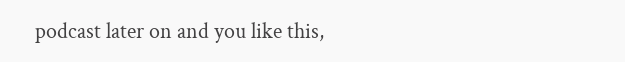podcast later on and you like this,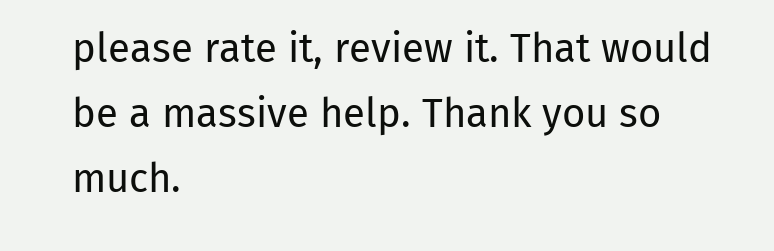please rate it, review it. That would be a massive help. Thank you so much.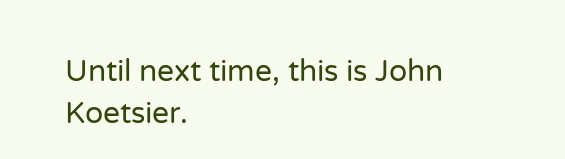Until next time, this is John Koetsier.